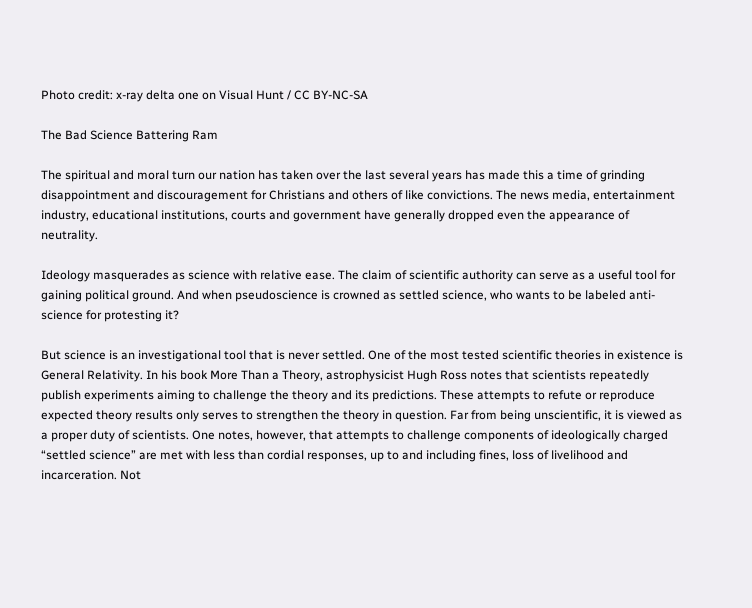Photo credit: x-ray delta one on Visual Hunt / CC BY-NC-SA

The Bad Science Battering Ram

The spiritual and moral turn our nation has taken over the last several years has made this a time of grinding disappointment and discouragement for Christians and others of like convictions. The news media, entertainment industry, educational institutions, courts and government have generally dropped even the appearance of neutrality.

Ideology masquerades as science with relative ease. The claim of scientific authority can serve as a useful tool for gaining political ground. And when pseudoscience is crowned as settled science, who wants to be labeled anti-science for protesting it?

But science is an investigational tool that is never settled. One of the most tested scientific theories in existence is General Relativity. In his book More Than a Theory, astrophysicist Hugh Ross notes that scientists repeatedly publish experiments aiming to challenge the theory and its predictions. These attempts to refute or reproduce expected theory results only serves to strengthen the theory in question. Far from being unscientific, it is viewed as a proper duty of scientists. One notes, however, that attempts to challenge components of ideologically charged “settled science” are met with less than cordial responses, up to and including fines, loss of livelihood and incarceration. Not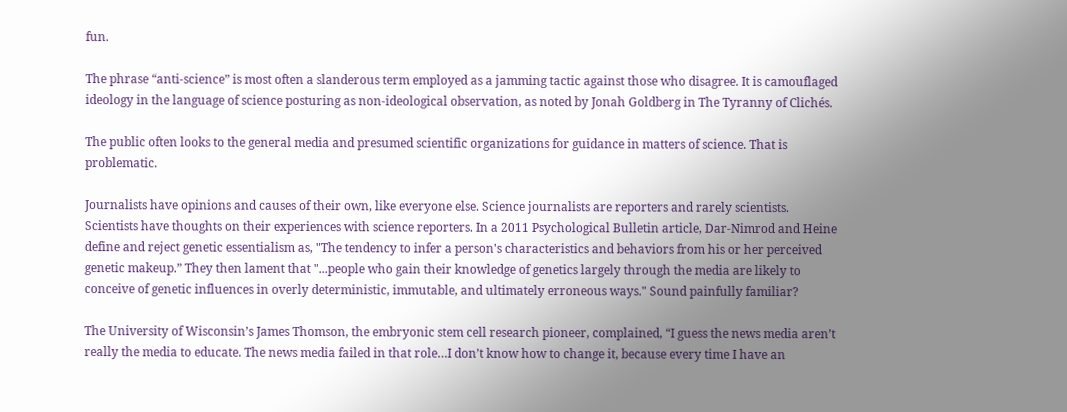fun.

The phrase “anti-science” is most often a slanderous term employed as a jamming tactic against those who disagree. It is camouflaged ideology in the language of science posturing as non-ideological observation, as noted by Jonah Goldberg in The Tyranny of Clichés.

The public often looks to the general media and presumed scientific organizations for guidance in matters of science. That is problematic.

Journalists have opinions and causes of their own, like everyone else. Science journalists are reporters and rarely scientists. Scientists have thoughts on their experiences with science reporters. In a 2011 Psychological Bulletin article, Dar-Nimrod and Heine define and reject genetic essentialism as, "The tendency to infer a person's characteristics and behaviors from his or her perceived genetic makeup.” They then lament that "...people who gain their knowledge of genetics largely through the media are likely to conceive of genetic influences in overly deterministic, immutable, and ultimately erroneous ways." Sound painfully familiar?

The University of Wisconsin’s James Thomson, the embryonic stem cell research pioneer, complained, “I guess the news media aren’t really the media to educate. The news media failed in that role…I don’t know how to change it, because every time I have an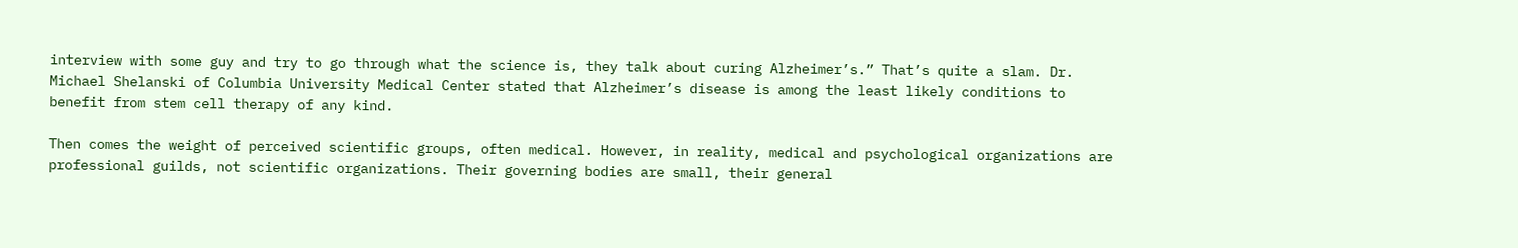interview with some guy and try to go through what the science is, they talk about curing Alzheimer’s.” That’s quite a slam. Dr. Michael Shelanski of Columbia University Medical Center stated that Alzheimer’s disease is among the least likely conditions to benefit from stem cell therapy of any kind.

Then comes the weight of perceived scientific groups, often medical. However, in reality, medical and psychological organizations are professional guilds, not scientific organizations. Their governing bodies are small, their general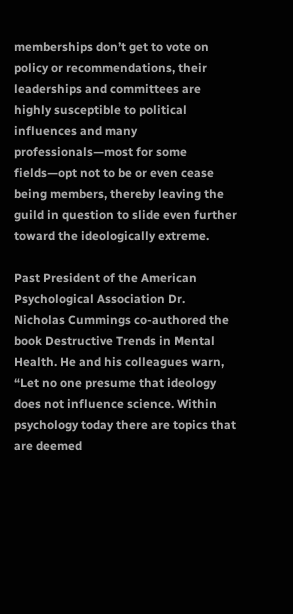memberships don’t get to vote on policy or recommendations, their leaderships and committees are highly susceptible to political influences and many professionals—most for some fields—opt not to be or even cease being members, thereby leaving the guild in question to slide even further toward the ideologically extreme.

Past President of the American Psychological Association Dr. Nicholas Cummings co-authored the book Destructive Trends in Mental Health. He and his colleagues warn, “Let no one presume that ideology does not influence science. Within psychology today there are topics that are deemed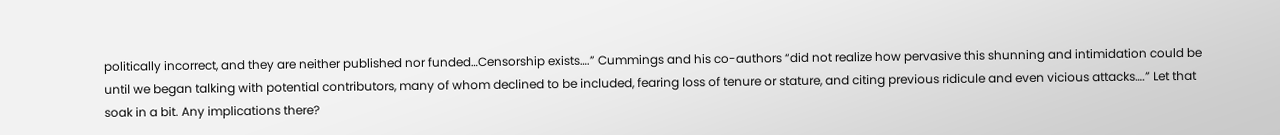politically incorrect, and they are neither published nor funded…Censorship exists….” Cummings and his co-authors “did not realize how pervasive this shunning and intimidation could be until we began talking with potential contributors, many of whom declined to be included, fearing loss of tenure or stature, and citing previous ridicule and even vicious attacks….” Let that soak in a bit. Any implications there?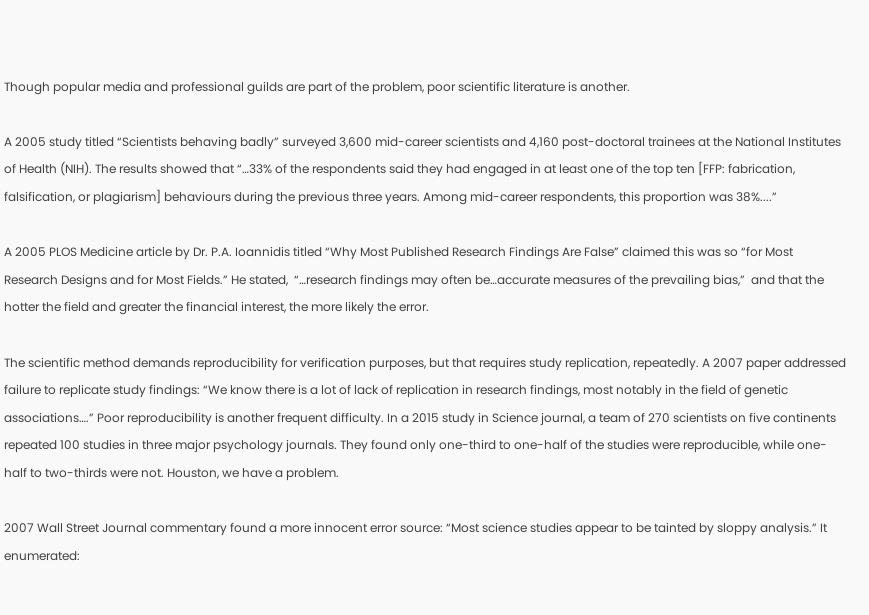Though popular media and professional guilds are part of the problem, poor scientific literature is another.

A 2005 study titled “Scientists behaving badly” surveyed 3,600 mid-career scientists and 4,160 post-doctoral trainees at the National Institutes of Health (NIH). The results showed that “…33% of the respondents said they had engaged in at least one of the top ten [FFP: fabrication, falsification, or plagiarism] behaviours during the previous three years. Among mid-career respondents, this proportion was 38%....”

A 2005 PLOS Medicine article by Dr. P.A. Ioannidis titled “Why Most Published Research Findings Are False” claimed this was so “for Most Research Designs and for Most Fields.” He stated,  “…research findings may often be…accurate measures of the prevailing bias,”  and that the hotter the field and greater the financial interest, the more likely the error.

The scientific method demands reproducibility for verification purposes, but that requires study replication, repeatedly. A 2007 paper addressed failure to replicate study findings: “We know there is a lot of lack of replication in research findings, most notably in the field of genetic associations….” Poor reproducibility is another frequent difficulty. In a 2015 study in Science journal, a team of 270 scientists on five continents repeated 100 studies in three major psychology journals. They found only one-third to one-half of the studies were reproducible, while one-half to two-thirds were not. Houston, we have a problem.

2007 Wall Street Journal commentary found a more innocent error source: “Most science studies appear to be tainted by sloppy analysis.” It enumerated: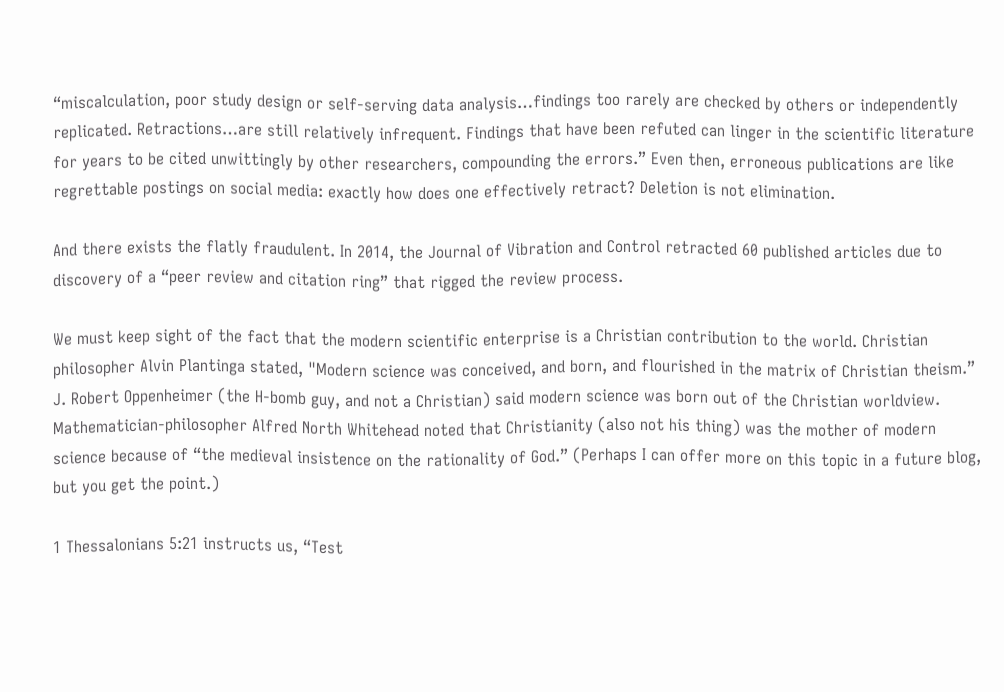“miscalculation, poor study design or self-serving data analysis…findings too rarely are checked by others or independently replicated. Retractions…are still relatively infrequent. Findings that have been refuted can linger in the scientific literature for years to be cited unwittingly by other researchers, compounding the errors.” Even then, erroneous publications are like regrettable postings on social media: exactly how does one effectively retract? Deletion is not elimination.

And there exists the flatly fraudulent. In 2014, the Journal of Vibration and Control retracted 60 published articles due to discovery of a “peer review and citation ring” that rigged the review process.

We must keep sight of the fact that the modern scientific enterprise is a Christian contribution to the world. Christian philosopher Alvin Plantinga stated, "Modern science was conceived, and born, and flourished in the matrix of Christian theism.” J. Robert Oppenheimer (the H-bomb guy, and not a Christian) said modern science was born out of the Christian worldview. Mathematician-philosopher Alfred North Whitehead noted that Christianity (also not his thing) was the mother of modern science because of “the medieval insistence on the rationality of God.” (Perhaps I can offer more on this topic in a future blog, but you get the point.)

1 Thessalonians 5:21 instructs us, “Test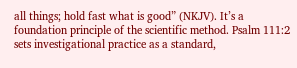all things; hold fast what is good” (NKJV). It’s a foundation principle of the scientific method. Psalm 111:2 sets investigational practice as a standard,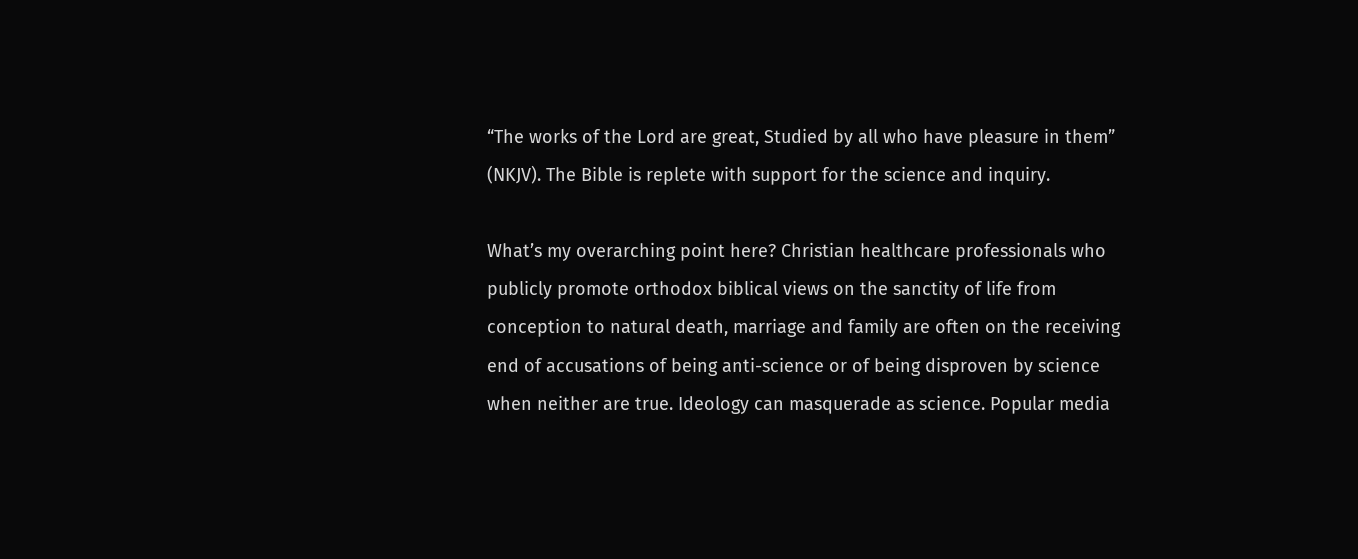“The works of the Lord are great, Studied by all who have pleasure in them” (NKJV). The Bible is replete with support for the science and inquiry.

What’s my overarching point here? Christian healthcare professionals who publicly promote orthodox biblical views on the sanctity of life from conception to natural death, marriage and family are often on the receiving end of accusations of being anti-science or of being disproven by science when neither are true. Ideology can masquerade as science. Popular media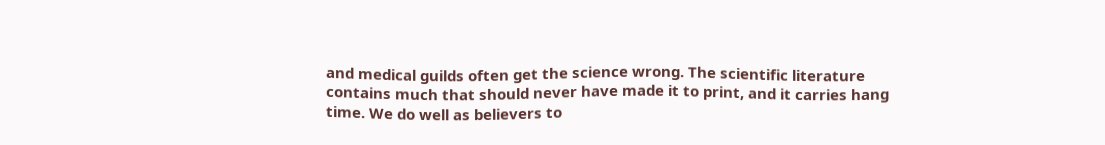and medical guilds often get the science wrong. The scientific literature contains much that should never have made it to print, and it carries hang time. We do well as believers to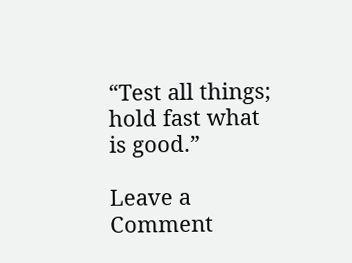“Test all things; hold fast what is good.”

Leave a Comment